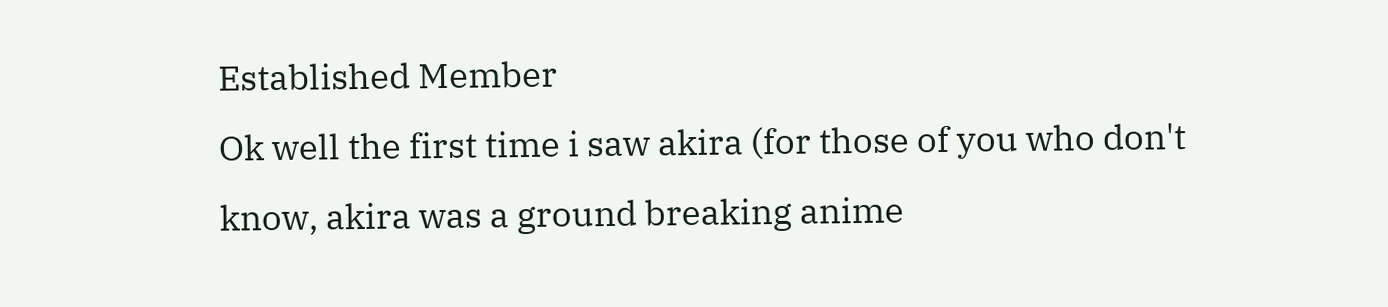Established Member
Ok well the first time i saw akira (for those of you who don't know, akira was a ground breaking anime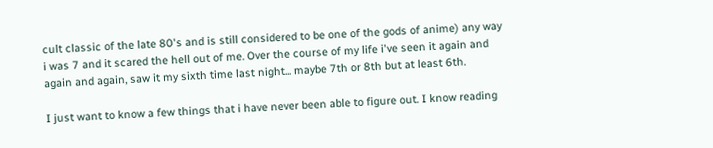cult classic of the late 80's and is still considered to be one of the gods of anime) any way i was 7 and it scared the hell out of me. Over the course of my life i've seen it again and again and again, saw it my sixth time last night... maybe 7th or 8th but at least 6th.

I just want to know a few things that i have never been able to figure out. I know reading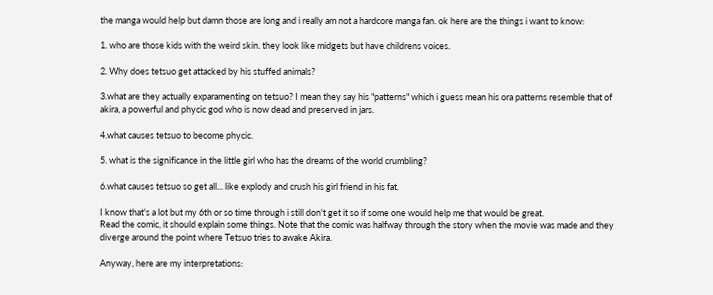the manga would help but damn those are long and i really am not a hardcore manga fan. ok here are the things i want to know:

1. who are those kids with the weird skin. they look like midgets but have childrens voices.

2. Why does tetsuo get attacked by his stuffed animals?

3.what are they actually exparamenting on tetsuo? I mean they say his "patterns" which i guess mean his ora patterns resemble that of akira, a powerful and phycic god who is now dead and preserved in jars.

4.what causes tetsuo to become phycic.

5. what is the significance in the little girl who has the dreams of the world crumbling?

6.what causes tetsuo so get all... like explody and crush his girl friend in his fat.

I know that's a lot but my 6th or so time through i still don't get it so if some one would help me that would be great.
Read the comic, it should explain some things. Note that the comic was halfway through the story when the movie was made and they diverge around the point where Tetsuo tries to awake Akira.

Anyway, here are my interpretations: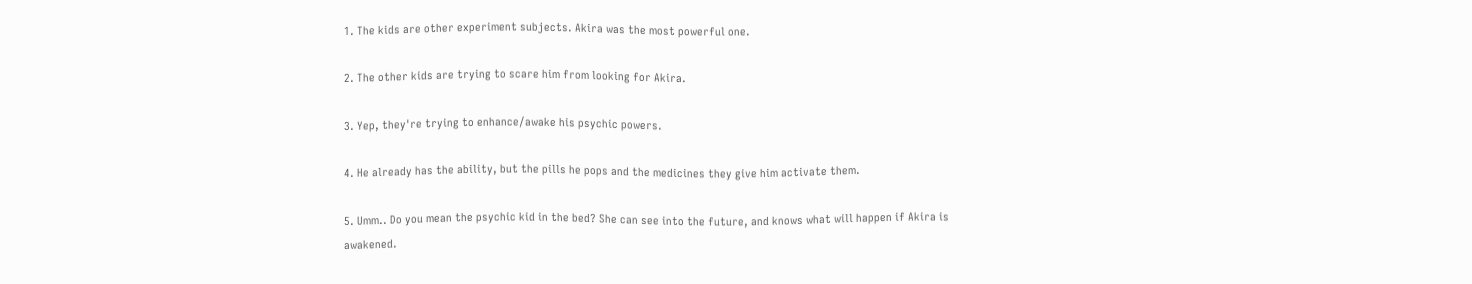1. The kids are other experiment subjects. Akira was the most powerful one.

2. The other kids are trying to scare him from looking for Akira.

3. Yep, they're trying to enhance/awake his psychic powers.

4. He already has the ability, but the pills he pops and the medicines they give him activate them.

5. Umm.. Do you mean the psychic kid in the bed? She can see into the future, and knows what will happen if Akira is awakened.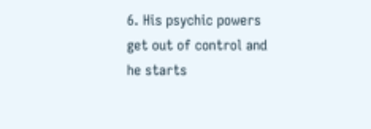6. His psychic powers get out of control and he starts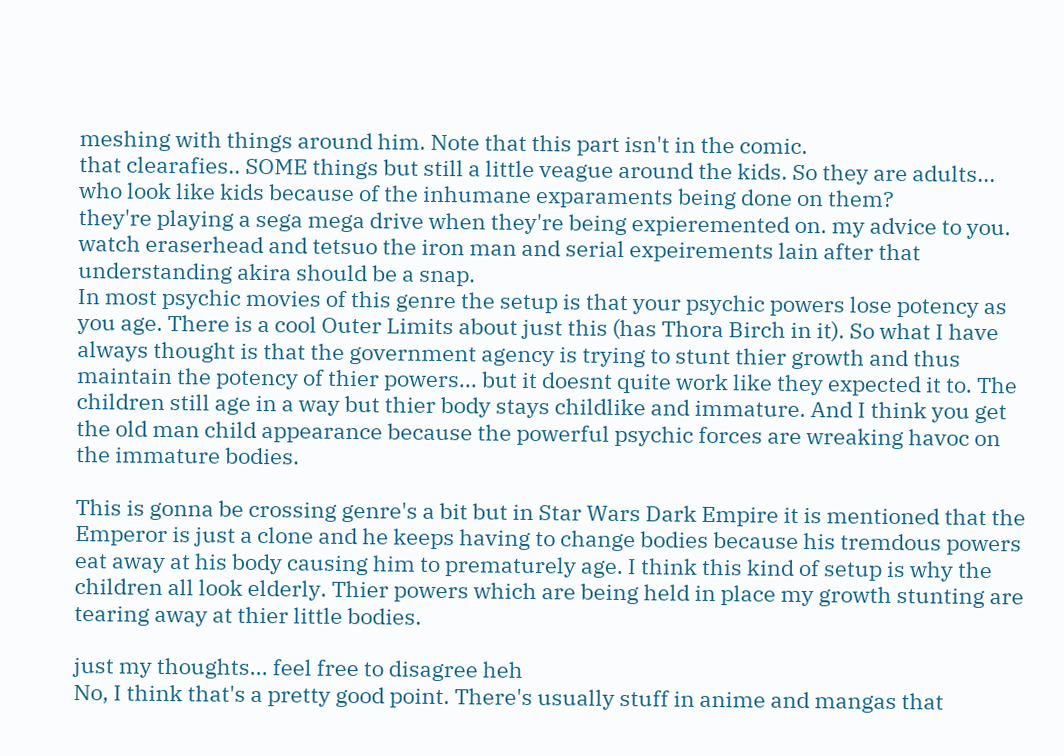meshing with things around him. Note that this part isn't in the comic.
that clearafies.. SOME things but still a little veague around the kids. So they are adults... who look like kids because of the inhumane exparaments being done on them?
they're playing a sega mega drive when they're being expieremented on. my advice to you. watch eraserhead and tetsuo the iron man and serial expeirements lain after that understanding akira should be a snap.
In most psychic movies of this genre the setup is that your psychic powers lose potency as you age. There is a cool Outer Limits about just this (has Thora Birch in it). So what I have always thought is that the government agency is trying to stunt thier growth and thus maintain the potency of thier powers... but it doesnt quite work like they expected it to. The children still age in a way but thier body stays childlike and immature. And I think you get the old man child appearance because the powerful psychic forces are wreaking havoc on the immature bodies.

This is gonna be crossing genre's a bit but in Star Wars Dark Empire it is mentioned that the Emperor is just a clone and he keeps having to change bodies because his tremdous powers eat away at his body causing him to prematurely age. I think this kind of setup is why the children all look elderly. Thier powers which are being held in place my growth stunting are tearing away at thier little bodies.

just my thoughts... feel free to disagree heh
No, I think that's a pretty good point. There's usually stuff in anime and mangas that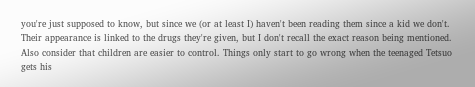you're just supposed to know, but since we (or at least I) haven't been reading them since a kid we don't. Their appearance is linked to the drugs they're given, but I don't recall the exact reason being mentioned. Also consider that children are easier to control. Things only start to go wrong when the teenaged Tetsuo gets his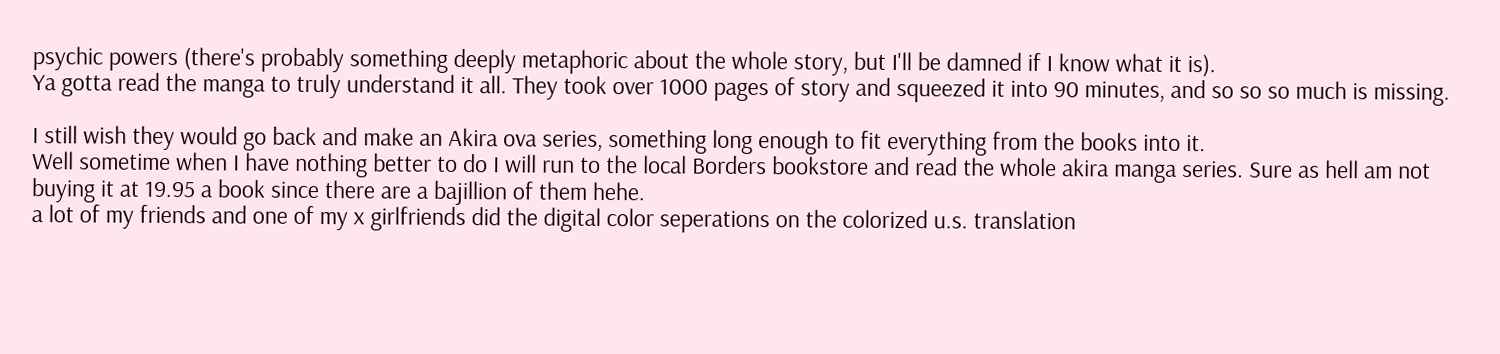psychic powers (there's probably something deeply metaphoric about the whole story, but I'll be damned if I know what it is).
Ya gotta read the manga to truly understand it all. They took over 1000 pages of story and squeezed it into 90 minutes, and so so so much is missing.

I still wish they would go back and make an Akira ova series, something long enough to fit everything from the books into it.
Well sometime when I have nothing better to do I will run to the local Borders bookstore and read the whole akira manga series. Sure as hell am not buying it at 19.95 a book since there are a bajillion of them hehe.
a lot of my friends and one of my x girlfriends did the digital color seperations on the colorized u.s. translation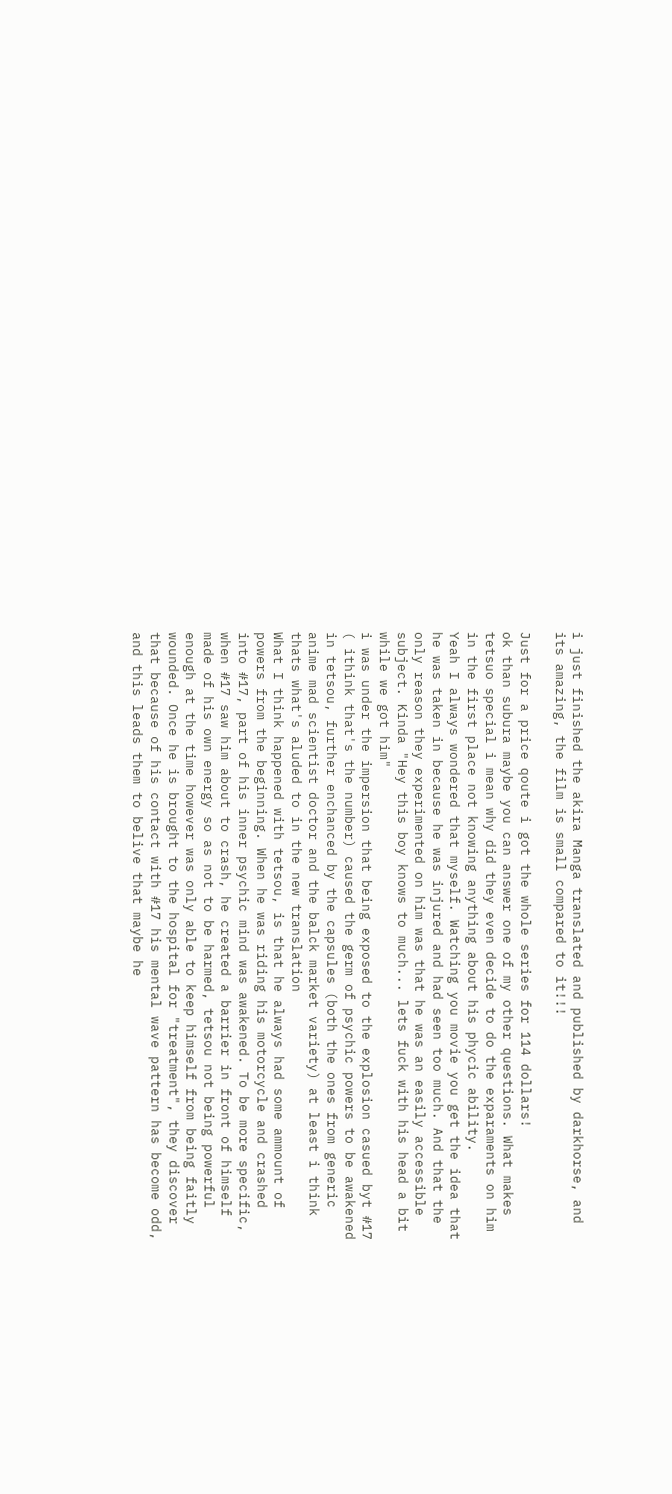i just finished the akira Manga translated and published by darkhorse, and its amazing, the film is small compared to it!!!

Just for a price qoute i got the whole series for 114 dollars!
ok than subura maybe you can answer one of my other questions. What makes tetsuo special i mean why did they even decide to do the exparaments on him in the first place not knowing anything about his phycic ability.
Yeah I always wondered that myself. Watching you movie you get the idea that he was taken in because he was injured and had seen too much. And that the only reason they experimented on him was that he was an easily accessible subject. Kinda "Hey this boy knows to much... lets fuck with his head a bit while we got him"
i was under the impersion that being exposed to the explosion casued byt #17 ( ithink that's the number) caused the germ of psychic powers to be awakened in tetsou, further enchanced by the capsules (both the ones from generic anime mad scientist doctor and the balck market variety) at least i think thats what's aluded to in the new translation
What I think happened with tetsou, is that he always had some ammount of powers from the beginning. When he was riding his motorcycle and crashed into #17, part of his inner psychic mind was awakened. To be more specific, when #17 saw him about to crash, he created a barrier in front of himself made of his own energy so as not to be harmed, tetsou not being powerful enough at the time however was only able to keep himself from being faitly wounded. Once he is brought to the hospital for "treatment", they discover that because of his contact with #17 his mental wave pattern has become odd, and this leads them to belive that maybe he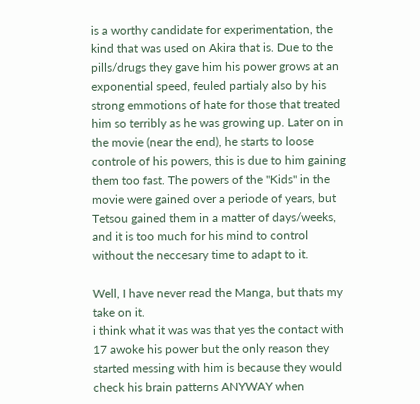is a worthy candidate for experimentation, the kind that was used on Akira that is. Due to the pills/drugs they gave him his power grows at an exponential speed, feuled partialy also by his strong emmotions of hate for those that treated him so terribly as he was growing up. Later on in the movie (near the end), he starts to loose controle of his powers, this is due to him gaining them too fast. The powers of the "Kids" in the movie were gained over a periode of years, but Tetsou gained them in a matter of days/weeks, and it is too much for his mind to control without the neccesary time to adapt to it.

Well, I have never read the Manga, but thats my take on it.
i think what it was was that yes the contact with 17 awoke his power but the only reason they started messing with him is because they would check his brain patterns ANYWAY when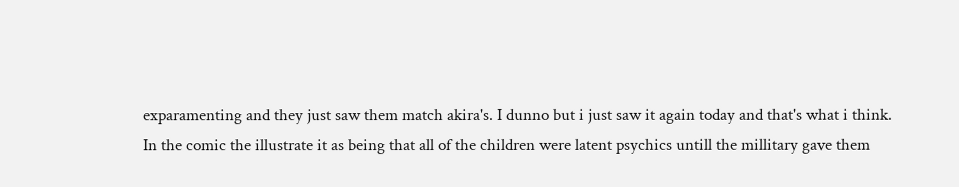exparamenting and they just saw them match akira's. I dunno but i just saw it again today and that's what i think.
In the comic the illustrate it as being that all of the children were latent psychics untill the millitary gave them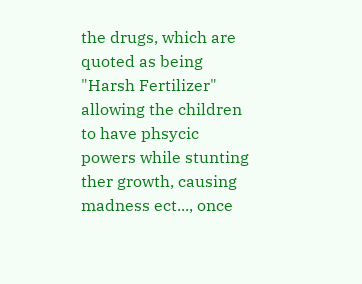the drugs, which are quoted as being "Harsh Fertilizer" allowing the children to have phsycic powers while stunting ther growth, causing madness ect..., once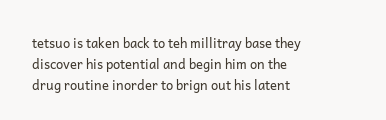tetsuo is taken back to teh millitray base they discover his potential and begin him on the drug routine inorder to brign out his latent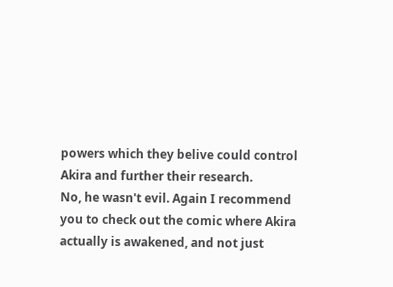powers which they belive could control Akira and further their research.
No, he wasn't evil. Again I recommend you to check out the comic where Akira actually is awakened, and not just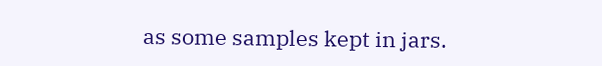as some samples kept in jars.